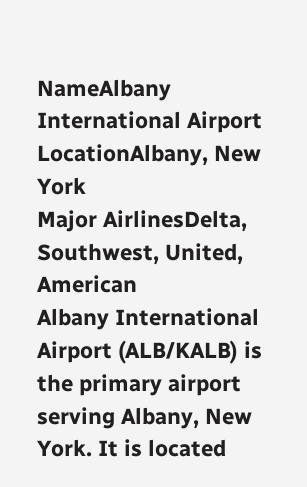NameAlbany International Airport
LocationAlbany, New York
Major AirlinesDelta, Southwest, United, American
Albany International Airport (ALB/KALB) is the primary airport serving Albany, New York. It is located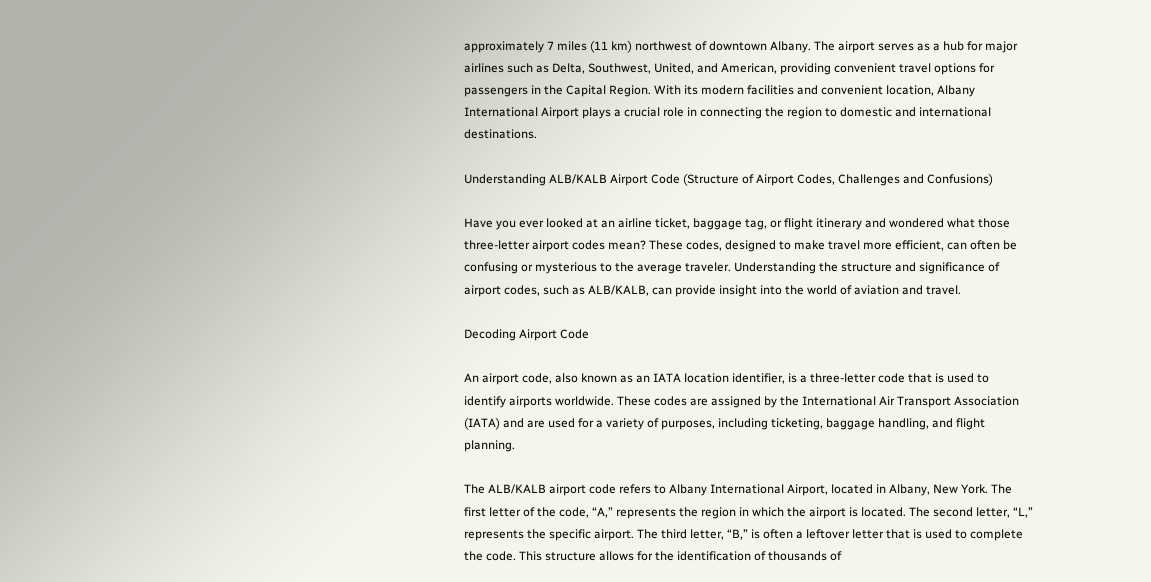approximately 7 miles (11 km) northwest of downtown Albany. The airport serves as a hub for major airlines such as Delta, Southwest, United, and American, providing convenient travel options for passengers in the Capital Region. With its modern facilities and convenient location, Albany International Airport plays a crucial role in connecting the region to domestic and international destinations.

Understanding ALB/KALB Airport Code (Structure of Airport Codes, Challenges and Confusions)

Have you ever looked at an airline ticket, baggage tag, or flight itinerary and wondered what those three-letter airport codes mean? These codes, designed to make travel more efficient, can often be confusing or mysterious to the average traveler. Understanding the structure and significance of airport codes, such as ALB/KALB, can provide insight into the world of aviation and travel.

Decoding Airport Code

An airport code, also known as an IATA location identifier, is a three-letter code that is used to identify airports worldwide. These codes are assigned by the International Air Transport Association (IATA) and are used for a variety of purposes, including ticketing, baggage handling, and flight planning.

The ALB/KALB airport code refers to Albany International Airport, located in Albany, New York. The first letter of the code, “A,” represents the region in which the airport is located. The second letter, “L,” represents the specific airport. The third letter, “B,” is often a leftover letter that is used to complete the code. This structure allows for the identification of thousands of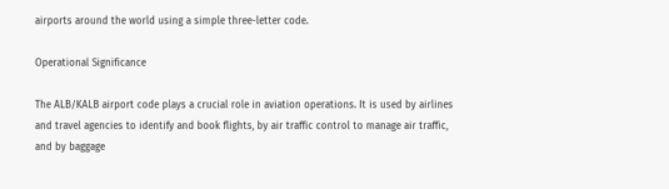airports around the world using a simple three-letter code.

Operational Significance

The ALB/KALB airport code plays a crucial role in aviation operations. It is used by airlines and travel agencies to identify and book flights, by air traffic control to manage air traffic, and by baggage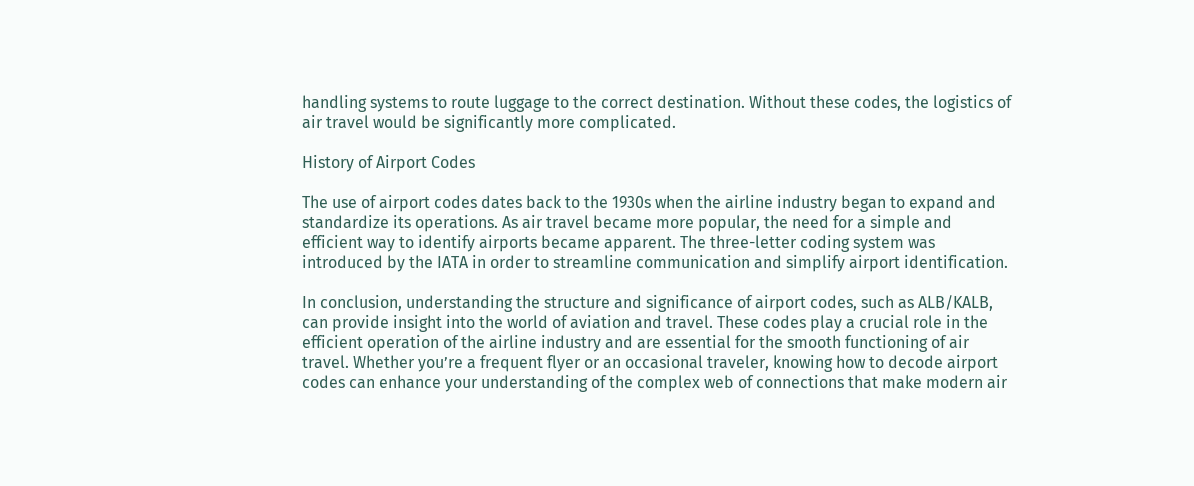handling systems to route luggage to the correct destination. Without these codes, the logistics of air travel would be significantly more complicated.

History of Airport Codes

The use of airport codes dates back to the 1930s when the airline industry began to expand and standardize its operations. As air travel became more popular, the need for a simple and efficient way to identify airports became apparent. The three-letter coding system was introduced by the IATA in order to streamline communication and simplify airport identification.

In conclusion, understanding the structure and significance of airport codes, such as ALB/KALB, can provide insight into the world of aviation and travel. These codes play a crucial role in the efficient operation of the airline industry and are essential for the smooth functioning of air travel. Whether you’re a frequent flyer or an occasional traveler, knowing how to decode airport codes can enhance your understanding of the complex web of connections that make modern air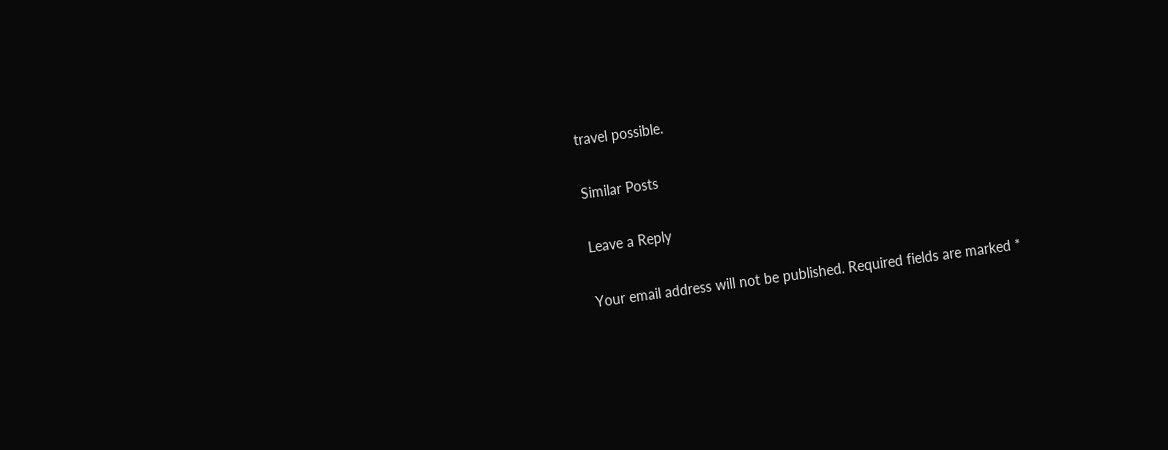travel possible.

Similar Posts

Leave a Reply

Your email address will not be published. Required fields are marked *